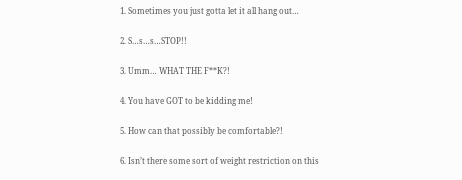1. Sometimes you just gotta let it all hang out…

2. S…s…s…STOP!!

3. Umm… WHAT THE F**K?!

4. You have GOT to be kidding me!

5. How can that possibly be comfortable?!

6. Isn’t there some sort of weight restriction on this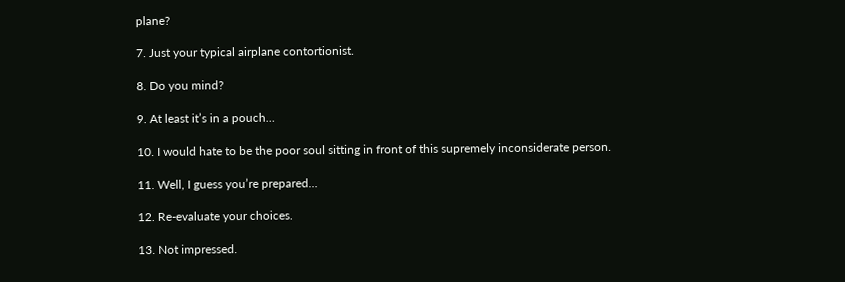plane?

7. Just your typical airplane contortionist.

8. Do you mind?

9. At least it’s in a pouch…

10. I would hate to be the poor soul sitting in front of this supremely inconsiderate person.

11. Well, I guess you’re prepared…

12. Re-evaluate your choices.

13. Not impressed.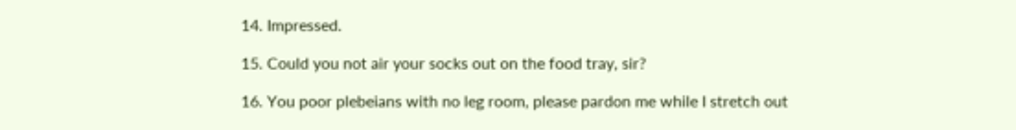14. Impressed.

15. Could you not air your socks out on the food tray, sir?

16. You poor plebeians with no leg room, please pardon me while I stretch out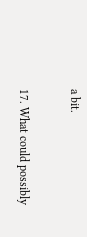a bit.

17. What could possibly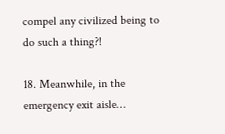compel any civilized being to do such a thing?!

18. Meanwhile, in the emergency exit aisle…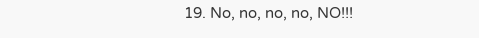19. No, no, no, no, NO!!!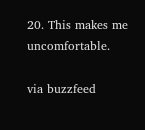20. This makes me uncomfortable.

via buzzfeed